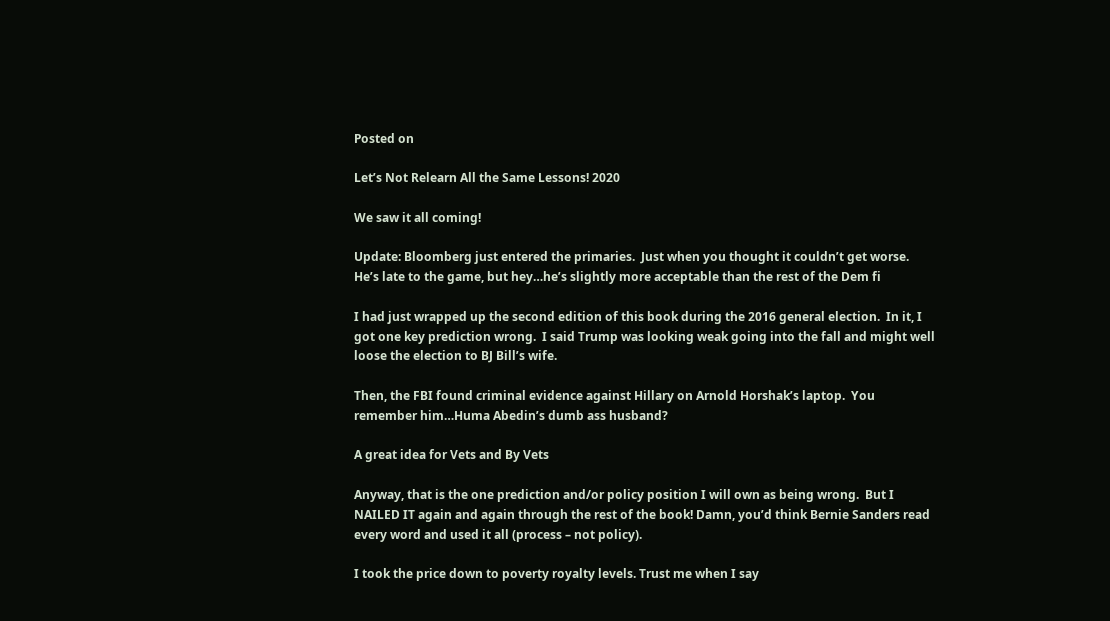Posted on

Let’s Not Relearn All the Same Lessons! 2020

We saw it all coming!

Update: Bloomberg just entered the primaries.  Just when you thought it couldn’t get worse.  He’s late to the game, but hey…he’s slightly more acceptable than the rest of the Dem fi

I had just wrapped up the second edition of this book during the 2016 general election.  In it, I got one key prediction wrong.  I said Trump was looking weak going into the fall and might well loose the election to BJ Bill’s wife.

Then, the FBI found criminal evidence against Hillary on Arnold Horshak’s laptop.  You remember him…Huma Abedin’s dumb ass husband?

A great idea for Vets and By Vets

Anyway, that is the one prediction and/or policy position I will own as being wrong.  But I NAILED IT again and again through the rest of the book! Damn, you’d think Bernie Sanders read every word and used it all (process – not policy).

I took the price down to poverty royalty levels. Trust me when I say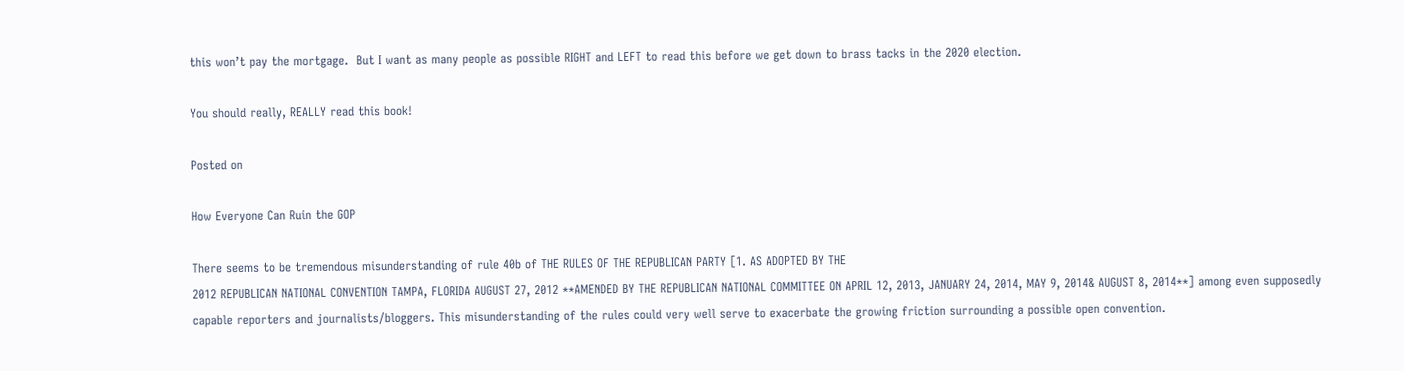this won’t pay the mortgage.  But I want as many people as possible RIGHT and LEFT to read this before we get down to brass tacks in the 2020 election.

You should really, REALLY read this book!

Posted on

How Everyone Can Ruin the GOP

There seems to be tremendous misunderstanding of rule 40b of THE RULES OF THE REPUBLICAN PARTY [1. AS ADOPTED BY THE
2012 REPUBLICAN NATIONAL CONVENTION TAMPA, FLORIDA AUGUST 27, 2012 **AMENDED BY THE REPUBLICAN NATIONAL COMMITTEE ON APRIL 12, 2013, JANUARY 24, 2014, MAY 9, 2014& AUGUST 8, 2014**] among even supposedly capable reporters and journalists/bloggers. This misunderstanding of the rules could very well serve to exacerbate the growing friction surrounding a possible open convention.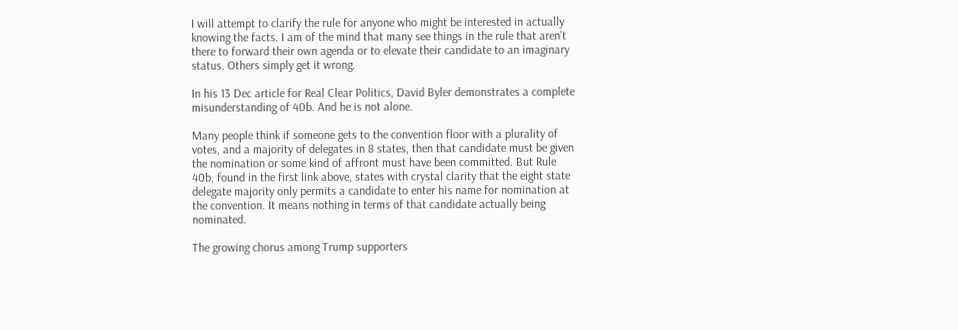I will attempt to clarify the rule for anyone who might be interested in actually knowing the facts. I am of the mind that many see things in the rule that aren’t there to forward their own agenda or to elevate their candidate to an imaginary status. Others simply get it wrong.

In his 13 Dec article for Real Clear Politics, David Byler demonstrates a complete misunderstanding of 40b. And he is not alone.

Many people think if someone gets to the convention floor with a plurality of votes, and a majority of delegates in 8 states, then that candidate must be given the nomination or some kind of affront must have been committed. But Rule 40b, found in the first link above, states with crystal clarity that the eight state delegate majority only permits a candidate to enter his name for nomination at the convention. It means nothing in terms of that candidate actually being nominated.

The growing chorus among Trump supporters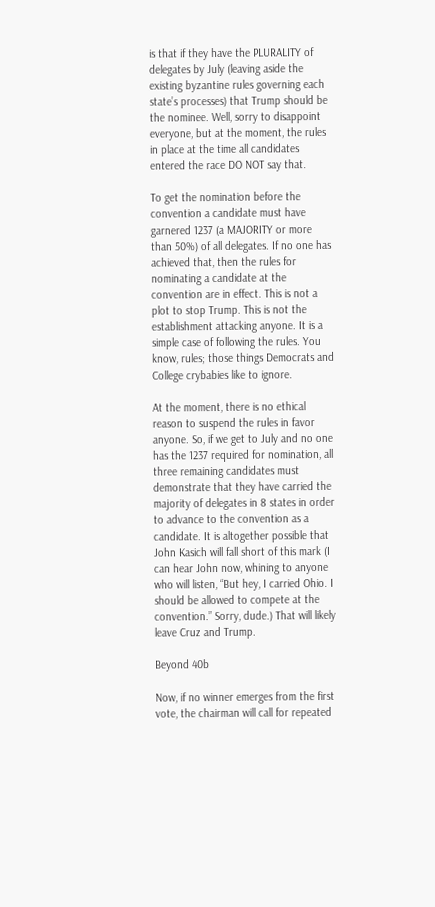is that if they have the PLURALITY of delegates by July (leaving aside the existing byzantine rules governing each state’s processes) that Trump should be the nominee. Well, sorry to disappoint everyone, but at the moment, the rules in place at the time all candidates entered the race DO NOT say that.

To get the nomination before the convention a candidate must have garnered 1237 (a MAJORITY or more than 50%) of all delegates. If no one has achieved that, then the rules for nominating a candidate at the convention are in effect. This is not a plot to stop Trump. This is not the establishment attacking anyone. It is a simple case of following the rules. You know, rules; those things Democrats and College crybabies like to ignore.

At the moment, there is no ethical reason to suspend the rules in favor anyone. So, if we get to July and no one has the 1237 required for nomination, all three remaining candidates must demonstrate that they have carried the majority of delegates in 8 states in order to advance to the convention as a candidate. It is altogether possible that John Kasich will fall short of this mark (I can hear John now, whining to anyone who will listen, “But hey, I carried Ohio. I should be allowed to compete at the convention.” Sorry, dude.) That will likely leave Cruz and Trump.

Beyond 40b

Now, if no winner emerges from the first vote, the chairman will call for repeated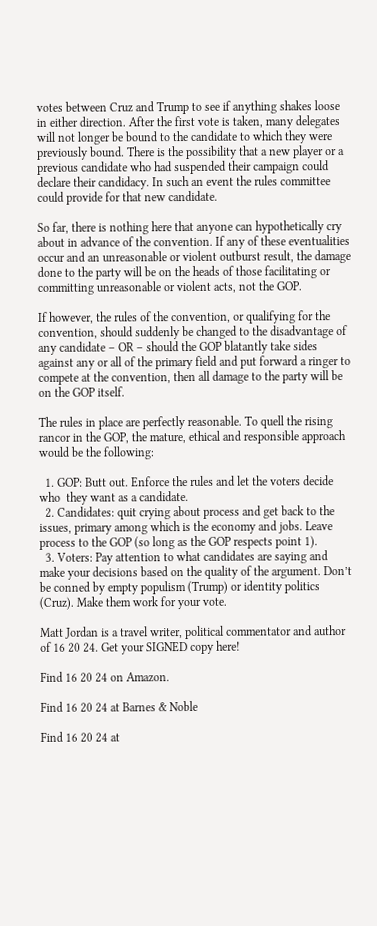votes between Cruz and Trump to see if anything shakes loose in either direction. After the first vote is taken, many delegates will not longer be bound to the candidate to which they were previously bound. There is the possibility that a new player or a previous candidate who had suspended their campaign could declare their candidacy. In such an event the rules committee could provide for that new candidate.

So far, there is nothing here that anyone can hypothetically cry about in advance of the convention. If any of these eventualities occur and an unreasonable or violent outburst result, the damage done to the party will be on the heads of those facilitating or committing unreasonable or violent acts, not the GOP.

If however, the rules of the convention, or qualifying for the convention, should suddenly be changed to the disadvantage of any candidate – OR – should the GOP blatantly take sides against any or all of the primary field and put forward a ringer to compete at the convention, then all damage to the party will be on the GOP itself.

The rules in place are perfectly reasonable. To quell the rising rancor in the GOP, the mature, ethical and responsible approach would be the following:

  1. GOP: Butt out. Enforce the rules and let the voters decide who  they want as a candidate.
  2. Candidates: quit crying about process and get back to the issues, primary among which is the economy and jobs. Leave process to the GOP (so long as the GOP respects point 1).
  3. Voters: Pay attention to what candidates are saying and make your decisions based on the quality of the argument. Don’t be conned by empty populism (Trump) or identity politics (Cruz). Make them work for your vote.

Matt Jordan is a travel writer, political commentator and author of 16 20 24. Get your SIGNED copy here!

Find 16 20 24 on Amazon.

Find 16 20 24 at Barnes & Noble

Find 16 20 24 at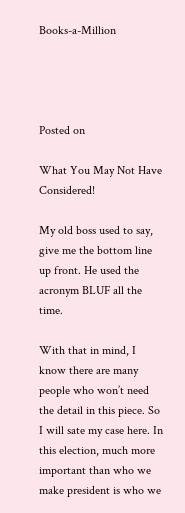Books-a-Million




Posted on

What You May Not Have Considered!

My old boss used to say, give me the bottom line up front. He used the acronym BLUF all the time.

With that in mind, I know there are many people who won’t need the detail in this piece. So I will sate my case here. In this election, much more important than who we make president is who we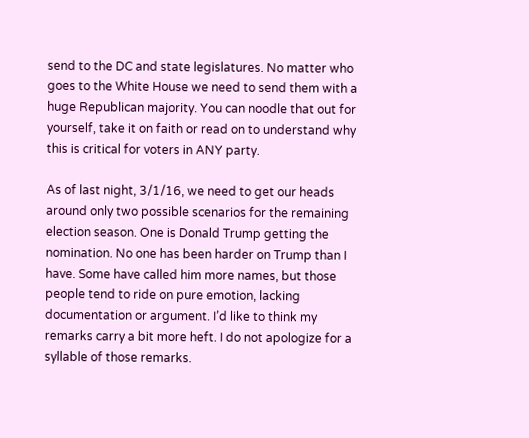send to the DC and state legislatures. No matter who goes to the White House we need to send them with a huge Republican majority. You can noodle that out for yourself, take it on faith or read on to understand why this is critical for voters in ANY party.

As of last night, 3/1/16, we need to get our heads around only two possible scenarios for the remaining election season. One is Donald Trump getting the nomination. No one has been harder on Trump than I have. Some have called him more names, but those people tend to ride on pure emotion, lacking documentation or argument. I’d like to think my remarks carry a bit more heft. I do not apologize for a syllable of those remarks.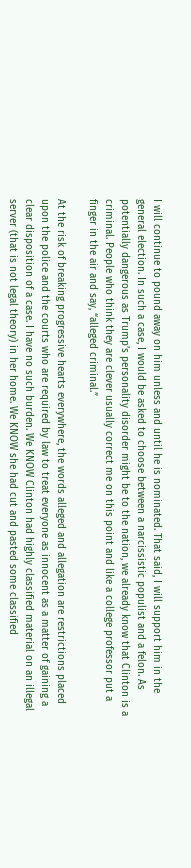I will continue to pound away on him unless and until he is nominated. That said, I will support him in the general election. In such a case, I would be asked to choose between a narcissistic populist and a felon. As potentially dangerous as Trump’s personality disorder might be to the nation, we already know that Clinton is a criminal. People who think they are clever usually correct me on this point and like a college professor put a finger in the air and say, “alleged criminal.”

At the risk of breaking progressive hearts everywhere, the words alleged and allegation are restrictions placed upon the police and the courts who are required by law to treat everyone as innocent as a matter of gaining a clear disposition of a case. I have no such burden. We KNOW Clinton had highly classified material on an illegal server (that is not legal theory) in her home. We KNOW she had cut and pasted some classified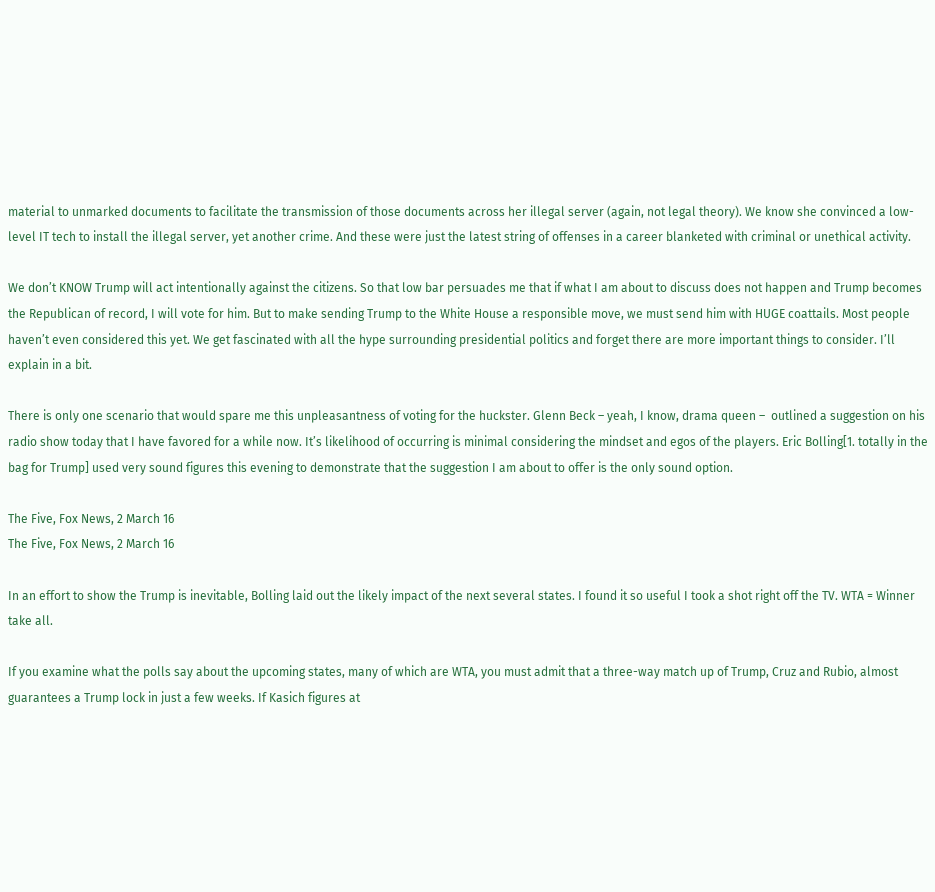material to unmarked documents to facilitate the transmission of those documents across her illegal server (again, not legal theory). We know she convinced a low-level IT tech to install the illegal server, yet another crime. And these were just the latest string of offenses in a career blanketed with criminal or unethical activity.

We don’t KNOW Trump will act intentionally against the citizens. So that low bar persuades me that if what I am about to discuss does not happen and Trump becomes the Republican of record, I will vote for him. But to make sending Trump to the White House a responsible move, we must send him with HUGE coattails. Most people haven’t even considered this yet. We get fascinated with all the hype surrounding presidential politics and forget there are more important things to consider. I’ll explain in a bit.

There is only one scenario that would spare me this unpleasantness of voting for the huckster. Glenn Beck – yeah, I know, drama queen –  outlined a suggestion on his radio show today that I have favored for a while now. It’s likelihood of occurring is minimal considering the mindset and egos of the players. Eric Bolling[1. totally in the bag for Trump] used very sound figures this evening to demonstrate that the suggestion I am about to offer is the only sound option.

The Five, Fox News, 2 March 16
The Five, Fox News, 2 March 16

In an effort to show the Trump is inevitable, Bolling laid out the likely impact of the next several states. I found it so useful I took a shot right off the TV. WTA = Winner take all.

If you examine what the polls say about the upcoming states, many of which are WTA, you must admit that a three-way match up of Trump, Cruz and Rubio, almost guarantees a Trump lock in just a few weeks. If Kasich figures at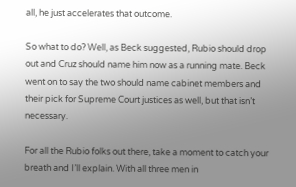all, he just accelerates that outcome.

So what to do? Well, as Beck suggested, Rubio should drop out and Cruz should name him now as a running mate. Beck went on to say the two should name cabinet members and their pick for Supreme Court justices as well, but that isn’t necessary.

For all the Rubio folks out there, take a moment to catch your breath and I’ll explain. With all three men in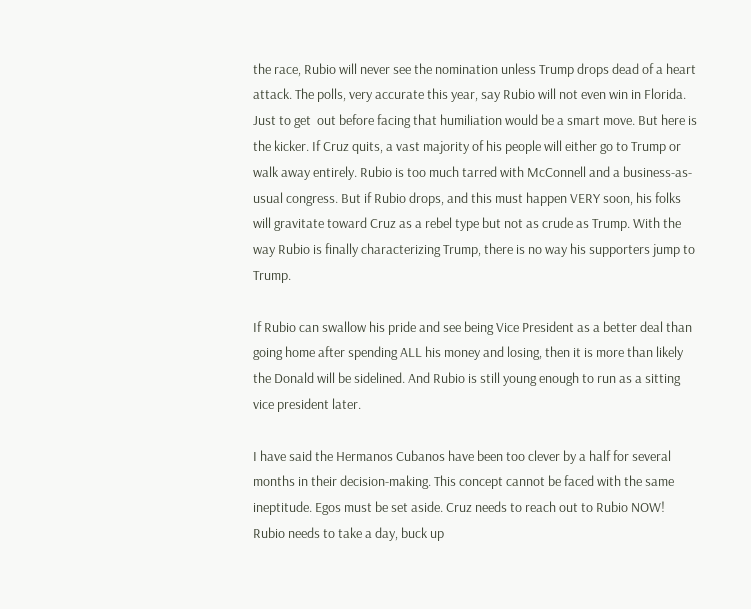the race, Rubio will never see the nomination unless Trump drops dead of a heart attack. The polls, very accurate this year, say Rubio will not even win in Florida. Just to get  out before facing that humiliation would be a smart move. But here is the kicker. If Cruz quits, a vast majority of his people will either go to Trump or walk away entirely. Rubio is too much tarred with McConnell and a business-as-usual congress. But if Rubio drops, and this must happen VERY soon, his folks will gravitate toward Cruz as a rebel type but not as crude as Trump. With the way Rubio is finally characterizing Trump, there is no way his supporters jump to Trump.

If Rubio can swallow his pride and see being Vice President as a better deal than going home after spending ALL his money and losing, then it is more than likely the Donald will be sidelined. And Rubio is still young enough to run as a sitting vice president later.

I have said the Hermanos Cubanos have been too clever by a half for several months in their decision-making. This concept cannot be faced with the same ineptitude. Egos must be set aside. Cruz needs to reach out to Rubio NOW! Rubio needs to take a day, buck up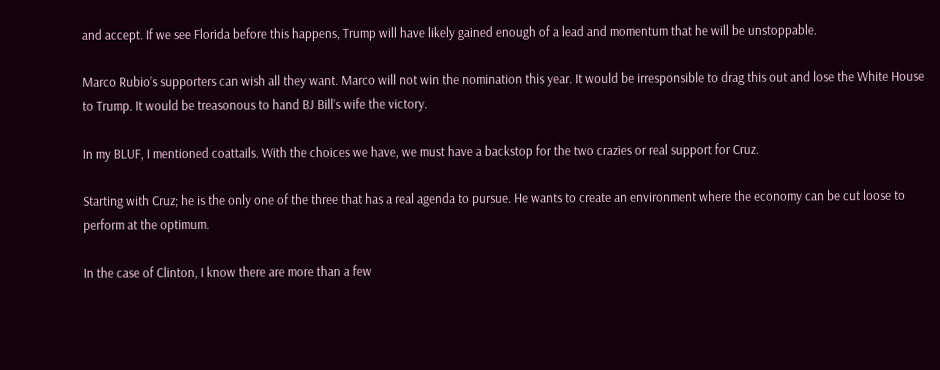and accept. If we see Florida before this happens, Trump will have likely gained enough of a lead and momentum that he will be unstoppable.

Marco Rubio’s supporters can wish all they want. Marco will not win the nomination this year. It would be irresponsible to drag this out and lose the White House to Trump. It would be treasonous to hand BJ Bill’s wife the victory.

In my BLUF, I mentioned coattails. With the choices we have, we must have a backstop for the two crazies or real support for Cruz.

Starting with Cruz; he is the only one of the three that has a real agenda to pursue. He wants to create an environment where the economy can be cut loose to perform at the optimum.

In the case of Clinton, I know there are more than a few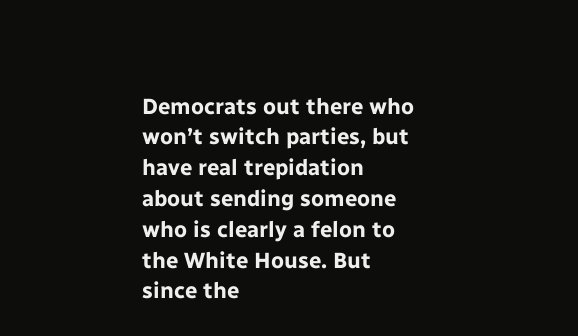Democrats out there who won’t switch parties, but have real trepidation about sending someone who is clearly a felon to the White House. But since the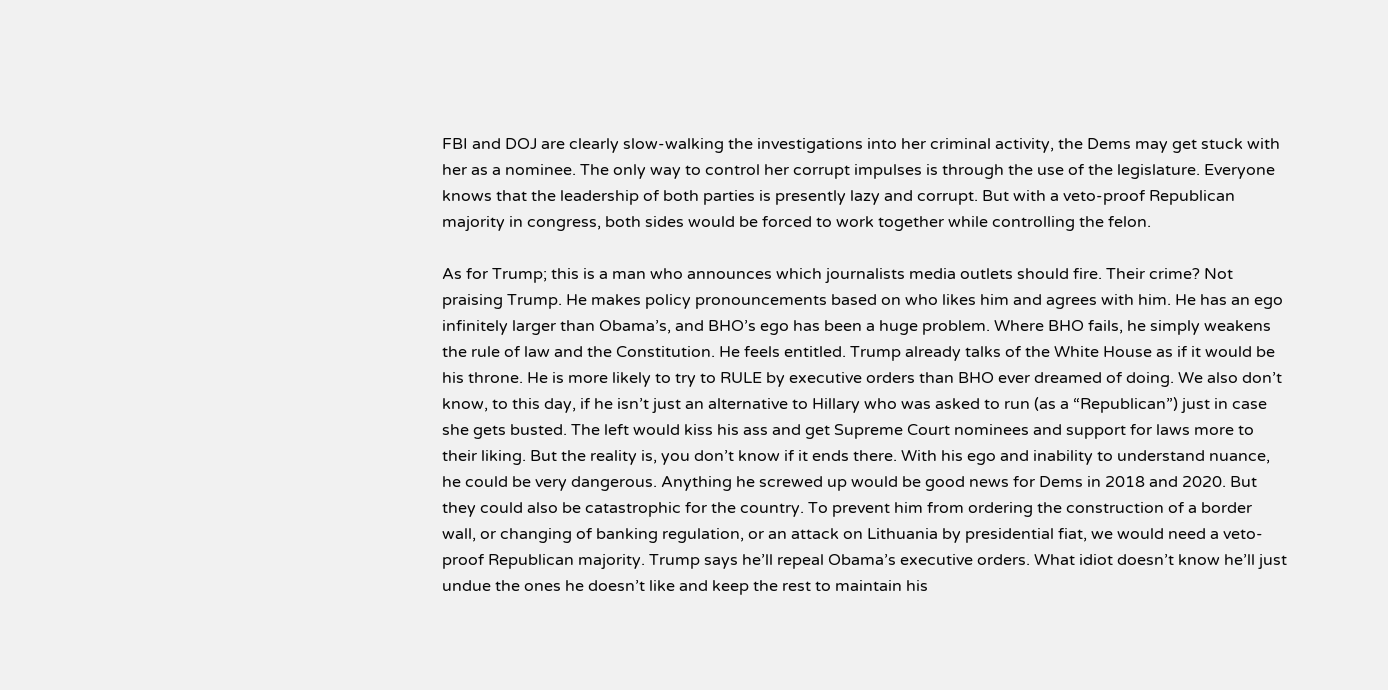FBI and DOJ are clearly slow-walking the investigations into her criminal activity, the Dems may get stuck with her as a nominee. The only way to control her corrupt impulses is through the use of the legislature. Everyone knows that the leadership of both parties is presently lazy and corrupt. But with a veto-proof Republican majority in congress, both sides would be forced to work together while controlling the felon.

As for Trump; this is a man who announces which journalists media outlets should fire. Their crime? Not praising Trump. He makes policy pronouncements based on who likes him and agrees with him. He has an ego infinitely larger than Obama’s, and BHO’s ego has been a huge problem. Where BHO fails, he simply weakens the rule of law and the Constitution. He feels entitled. Trump already talks of the White House as if it would be his throne. He is more likely to try to RULE by executive orders than BHO ever dreamed of doing. We also don’t know, to this day, if he isn’t just an alternative to Hillary who was asked to run (as a “Republican”) just in case she gets busted. The left would kiss his ass and get Supreme Court nominees and support for laws more to their liking. But the reality is, you don’t know if it ends there. With his ego and inability to understand nuance, he could be very dangerous. Anything he screwed up would be good news for Dems in 2018 and 2020. But they could also be catastrophic for the country. To prevent him from ordering the construction of a border wall, or changing of banking regulation, or an attack on Lithuania by presidential fiat, we would need a veto-proof Republican majority. Trump says he’ll repeal Obama’s executive orders. What idiot doesn’t know he’ll just undue the ones he doesn’t like and keep the rest to maintain his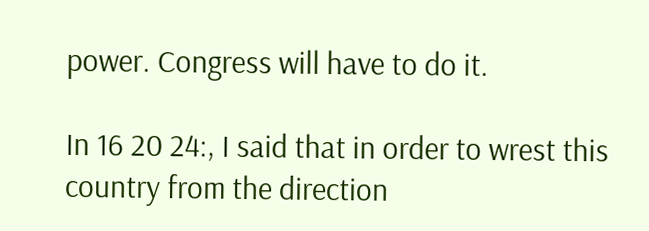power. Congress will have to do it.

In 16 20 24:, I said that in order to wrest this country from the direction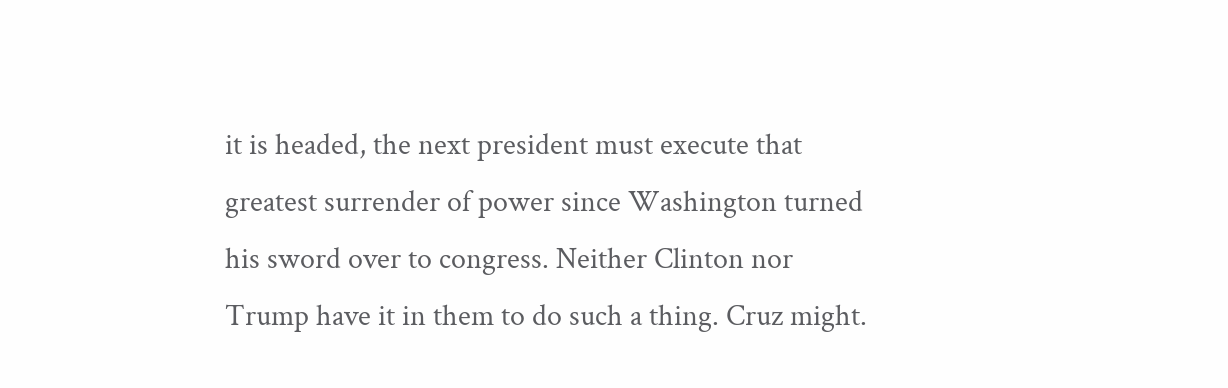it is headed, the next president must execute that greatest surrender of power since Washington turned his sword over to congress. Neither Clinton nor Trump have it in them to do such a thing. Cruz might.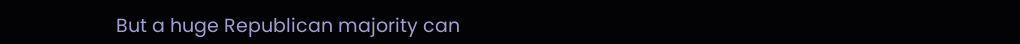But a huge Republican majority can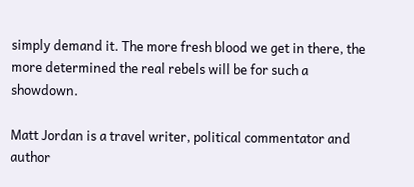simply demand it. The more fresh blood we get in there, the more determined the real rebels will be for such a showdown.

Matt Jordan is a travel writer, political commentator and author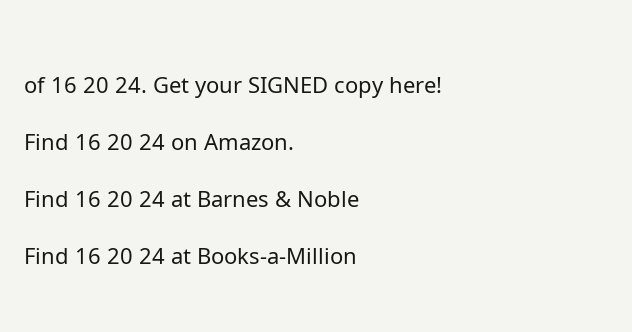of 16 20 24. Get your SIGNED copy here!

Find 16 20 24 on Amazon.

Find 16 20 24 at Barnes & Noble

Find 16 20 24 at Books-a-Million